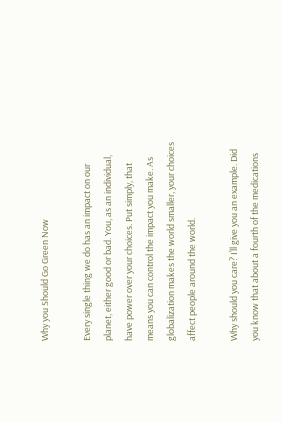Why you Should Go Green Now

Every single thing we do has an impact on our planet, either good or bad. You, as an individual, have power over your choices. Put simply, that means you can control the impact you make. As globalization makes the world smaller, your choices affect people around the world.

Why should you care? I’ll give you an example. Did you know that about a fourth of the medications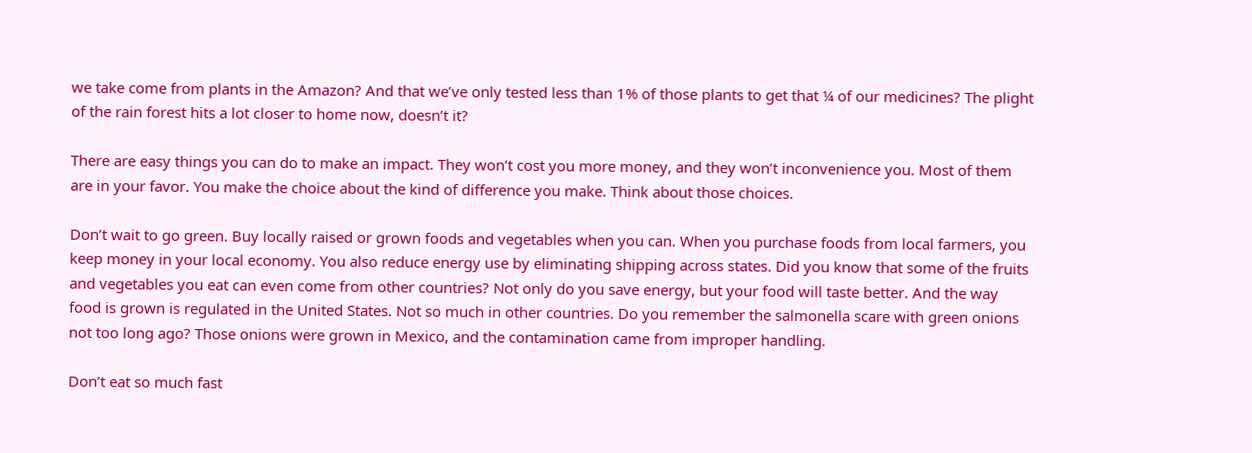we take come from plants in the Amazon? And that we’ve only tested less than 1% of those plants to get that ¼ of our medicines? The plight of the rain forest hits a lot closer to home now, doesn’t it?

There are easy things you can do to make an impact. They won’t cost you more money, and they won’t inconvenience you. Most of them are in your favor. You make the choice about the kind of difference you make. Think about those choices.

Don’t wait to go green. Buy locally raised or grown foods and vegetables when you can. When you purchase foods from local farmers, you keep money in your local economy. You also reduce energy use by eliminating shipping across states. Did you know that some of the fruits and vegetables you eat can even come from other countries? Not only do you save energy, but your food will taste better. And the way food is grown is regulated in the United States. Not so much in other countries. Do you remember the salmonella scare with green onions not too long ago? Those onions were grown in Mexico, and the contamination came from improper handling.

Don’t eat so much fast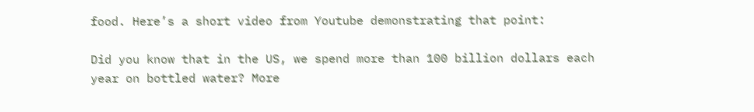food. Here’s a short video from Youtube demonstrating that point:

Did you know that in the US, we spend more than 100 billion dollars each year on bottled water? More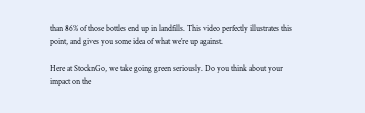than 86% of those bottles end up in landfills. This video perfectly illustrates this point, and gives you some idea of what we’re up against.

Here at StocknGo, we take going green seriously. Do you think about your impact on the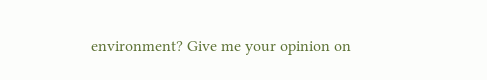environment? Give me your opinion on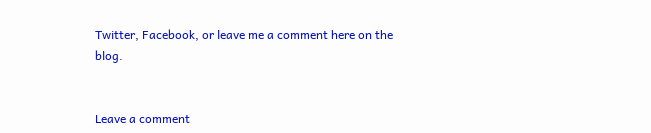Twitter, Facebook, or leave me a comment here on the blog.


Leave a comment